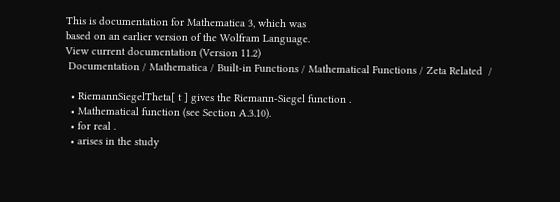This is documentation for Mathematica 3, which was
based on an earlier version of the Wolfram Language.
View current documentation (Version 11.2)
 Documentation / Mathematica / Built-in Functions / Mathematical Functions / Zeta Related  /

  • RiemannSiegelTheta[ t ] gives the Riemann-Siegel function .
  • Mathematical function (see Section A.3.10).
  • for real .
  • arises in the study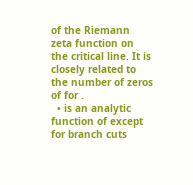of the Riemann zeta function on the critical line. It is closely related to the number of zeros of for .
  • is an analytic function of except for branch cuts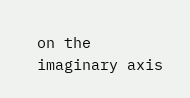on the imaginary axis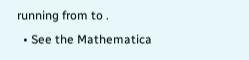running from to .
  • See the Mathematica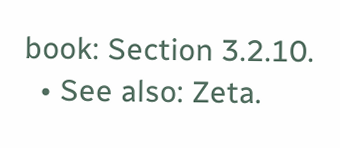book: Section 3.2.10.
  • See also: Zeta.